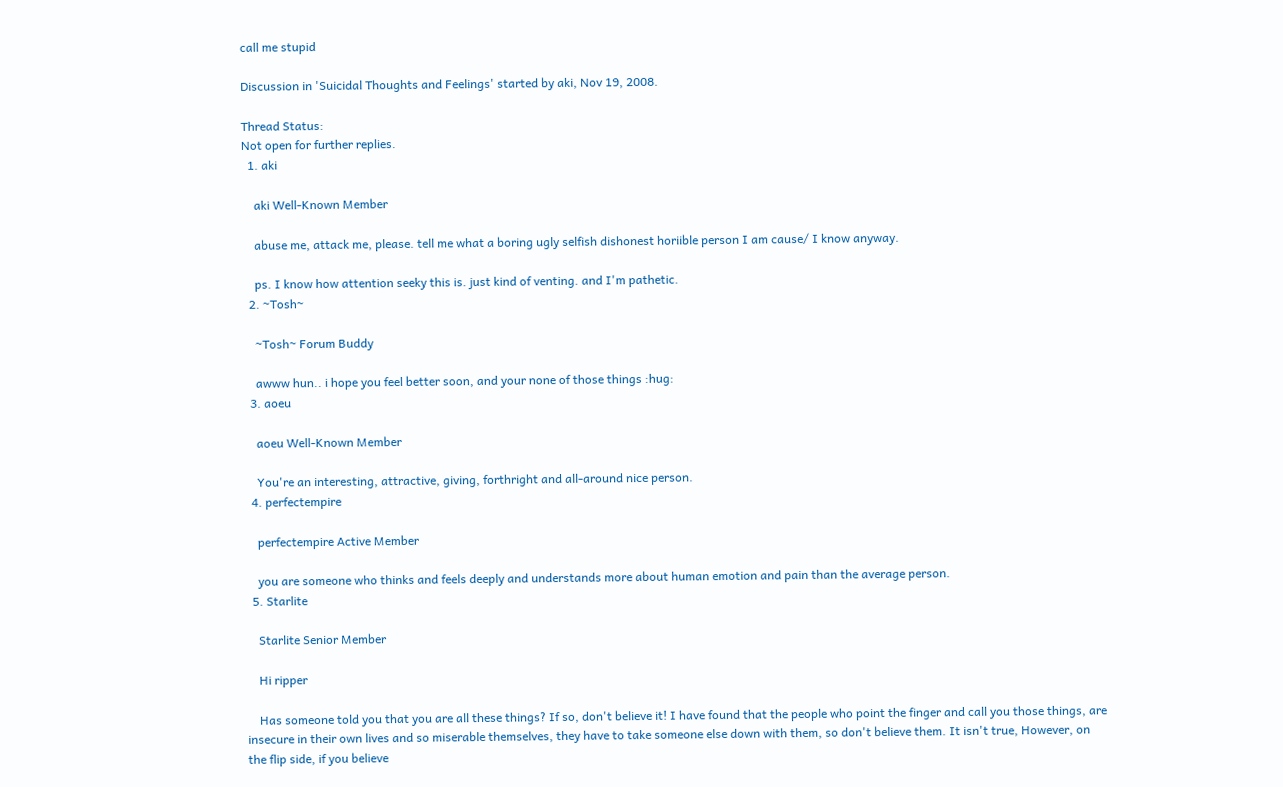call me stupid

Discussion in 'Suicidal Thoughts and Feelings' started by aki, Nov 19, 2008.

Thread Status:
Not open for further replies.
  1. aki

    aki Well-Known Member

    abuse me, attack me, please. tell me what a boring ugly selfish dishonest horiible person I am cause/ I know anyway.

    ps. I know how attention seeky this is. just kind of venting. and I'm pathetic.
  2. ~Tosh~

    ~Tosh~ Forum Buddy

    awww hun.. i hope you feel better soon, and your none of those things :hug:
  3. aoeu

    aoeu Well-Known Member

    You're an interesting, attractive, giving, forthright and all-around nice person.
  4. perfectempire

    perfectempire Active Member

    you are someone who thinks and feels deeply and understands more about human emotion and pain than the average person.
  5. Starlite

    Starlite Senior Member

    Hi ripper

    Has someone told you that you are all these things? If so, don't believe it! I have found that the people who point the finger and call you those things, are insecure in their own lives and so miserable themselves, they have to take someone else down with them, so don't believe them. It isn't true, However, on the flip side, if you believe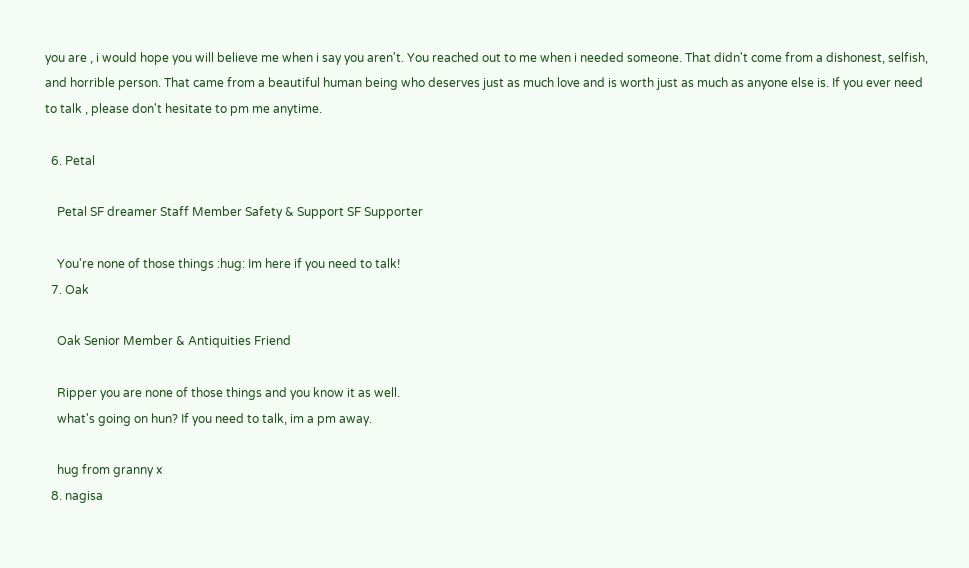you are , i would hope you will believe me when i say you aren't. You reached out to me when i needed someone. That didn't come from a dishonest, selfish, and horrible person. That came from a beautiful human being who deserves just as much love and is worth just as much as anyone else is. If you ever need to talk , please don't hesitate to pm me anytime.

  6. Petal

    Petal SF dreamer Staff Member Safety & Support SF Supporter

    You're none of those things :hug: Im here if you need to talk!
  7. Oak

    Oak Senior Member & Antiquities Friend

    Ripper you are none of those things and you know it as well.
    what's going on hun? If you need to talk, im a pm away.

    hug from granny x
  8. nagisa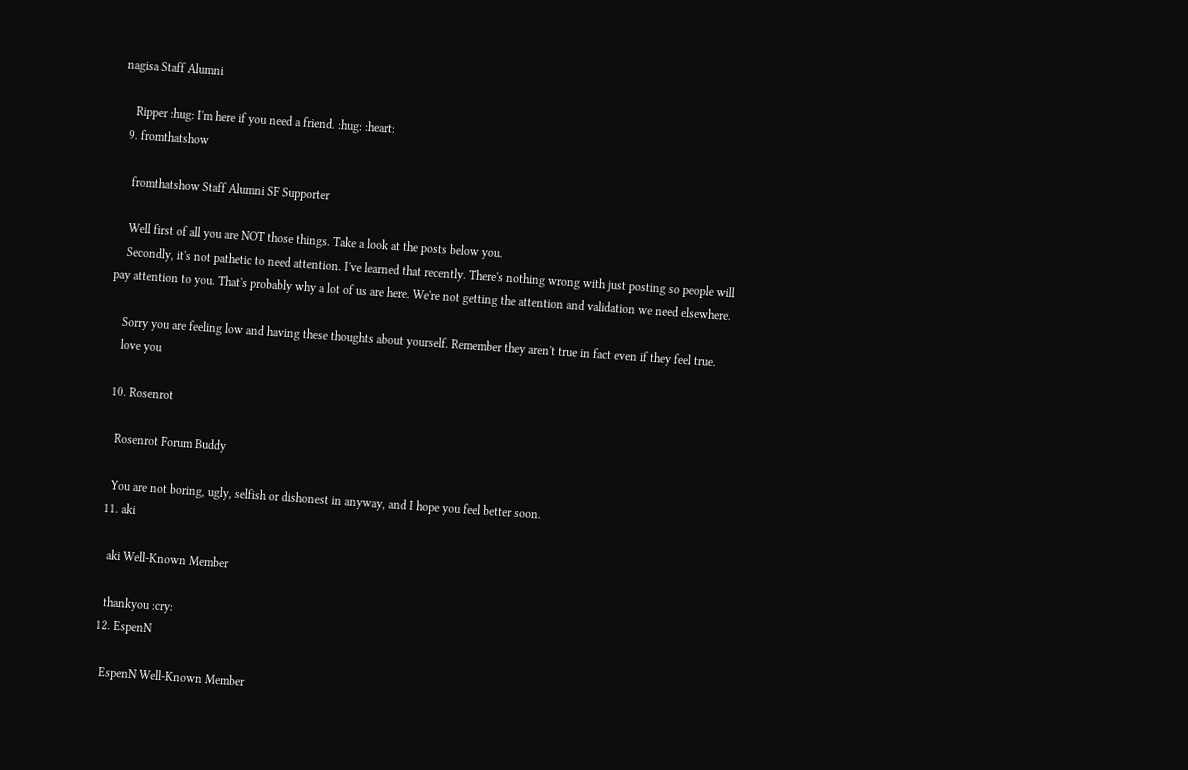nagisa Staff Alumni

    Ripper :hug: I'm here if you need a friend. :hug: :heart:
  9. fromthatshow

    fromthatshow Staff Alumni SF Supporter

    Well first of all you are NOT those things. Take a look at the posts below you.
    Secondly, it's not pathetic to need attention. I've learned that recently. There's nothing wrong with just posting so people will pay attention to you. That's probably why a lot of us are here. We're not getting the attention and validation we need elsewhere.

    Sorry you are feeling low and having these thoughts about yourself. Remember they aren't true in fact even if they feel true.
    love you

  10. Rosenrot

    Rosenrot Forum Buddy

    You are not boring, ugly, selfish or dishonest in anyway, and I hope you feel better soon.
  11. aki

    aki Well-Known Member

    thankyou :cry:
  12. EspenN

    EspenN Well-Known Member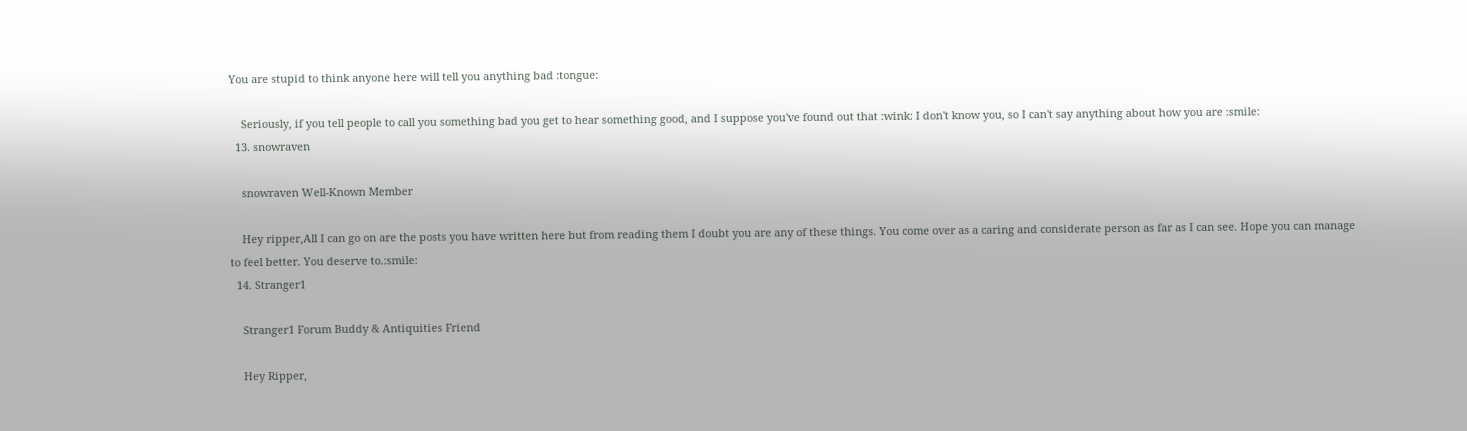You are stupid to think anyone here will tell you anything bad :tongue:

    Seriously, if you tell people to call you something bad you get to hear something good, and I suppose you've found out that :wink: I don't know you, so I can't say anything about how you are :smile:
  13. snowraven

    snowraven Well-Known Member

    Hey ripper,All I can go on are the posts you have written here but from reading them I doubt you are any of these things. You come over as a caring and considerate person as far as I can see. Hope you can manage to feel better. You deserve to.:smile:
  14. Stranger1

    Stranger1 Forum Buddy & Antiquities Friend

    Hey Ripper,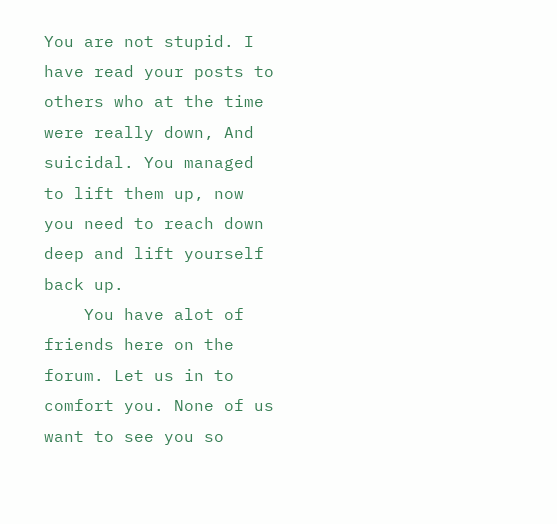You are not stupid. I have read your posts to others who at the time were really down, And suicidal. You managed to lift them up, now you need to reach down deep and lift yourself back up.
    You have alot of friends here on the forum. Let us in to comfort you. None of us want to see you so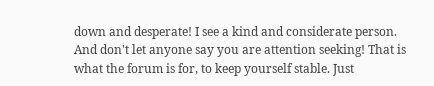down and desperate! I see a kind and considerate person. And don't let anyone say you are attention seeking! That is what the forum is for, to keep yourself stable. Just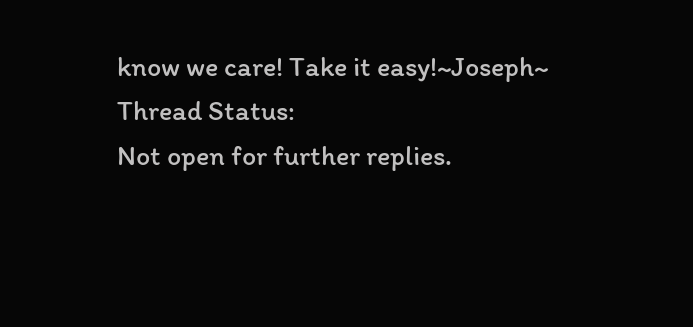know we care! Take it easy!~Joseph~
Thread Status:
Not open for further replies.